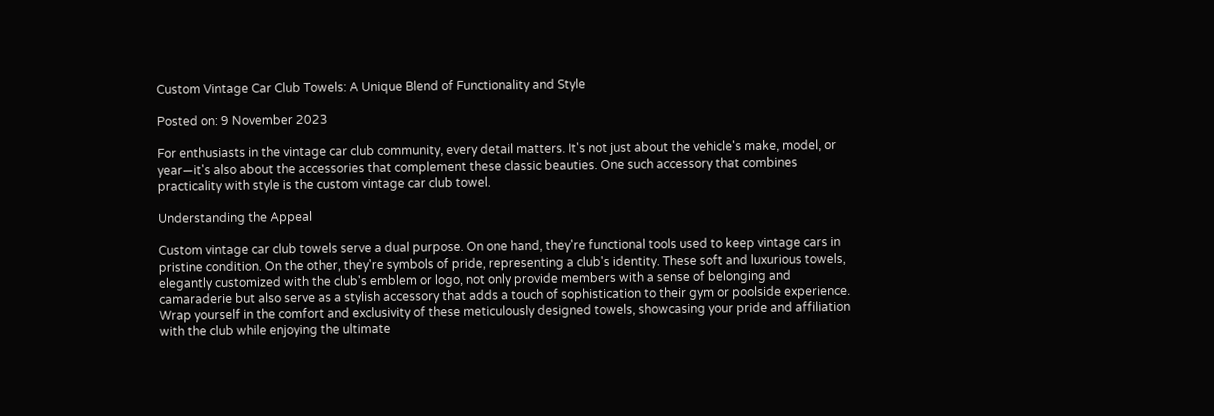Custom Vintage Car Club Towels: A Unique Blend of Functionality and Style

Posted on: 9 November 2023

For enthusiasts in the vintage car club community, every detail matters. It's not just about the vehicle's make, model, or year—it's also about the accessories that complement these classic beauties. One such accessory that combines practicality with style is the custom vintage car club towel.

Understanding the Appeal

Custom vintage car club towels serve a dual purpose. On one hand, they're functional tools used to keep vintage cars in pristine condition. On the other, they're symbols of pride, representing a club's identity. These soft and luxurious towels, elegantly customized with the club's emblem or logo, not only provide members with a sense of belonging and camaraderie but also serve as a stylish accessory that adds a touch of sophistication to their gym or poolside experience. Wrap yourself in the comfort and exclusivity of these meticulously designed towels, showcasing your pride and affiliation with the club while enjoying the ultimate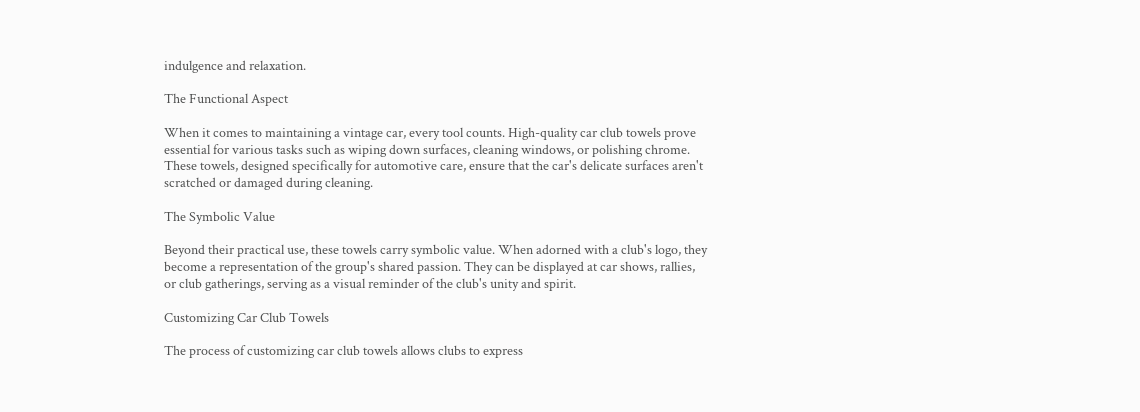indulgence and relaxation.

The Functional Aspect

When it comes to maintaining a vintage car, every tool counts. High-quality car club towels prove essential for various tasks such as wiping down surfaces, cleaning windows, or polishing chrome. These towels, designed specifically for automotive care, ensure that the car's delicate surfaces aren't scratched or damaged during cleaning.

The Symbolic Value

Beyond their practical use, these towels carry symbolic value. When adorned with a club's logo, they become a representation of the group's shared passion. They can be displayed at car shows, rallies, or club gatherings, serving as a visual reminder of the club's unity and spirit.

Customizing Car Club Towels

The process of customizing car club towels allows clubs to express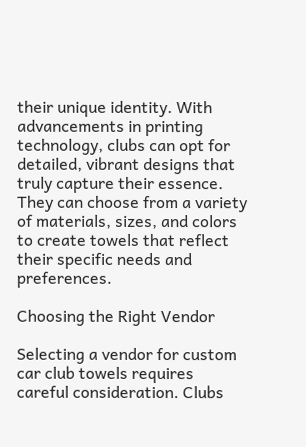their unique identity. With advancements in printing technology, clubs can opt for detailed, vibrant designs that truly capture their essence. They can choose from a variety of materials, sizes, and colors to create towels that reflect their specific needs and preferences.

Choosing the Right Vendor

Selecting a vendor for custom car club towels requires careful consideration. Clubs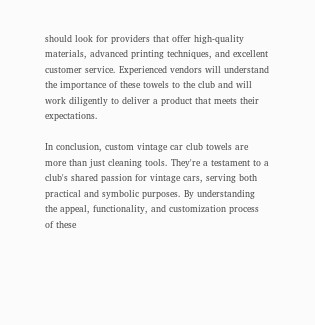should look for providers that offer high-quality materials, advanced printing techniques, and excellent customer service. Experienced vendors will understand the importance of these towels to the club and will work diligently to deliver a product that meets their expectations.

In conclusion, custom vintage car club towels are more than just cleaning tools. They're a testament to a club's shared passion for vintage cars, serving both practical and symbolic purposes. By understanding the appeal, functionality, and customization process of these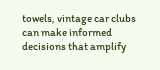towels, vintage car clubs can make informed decisions that amplify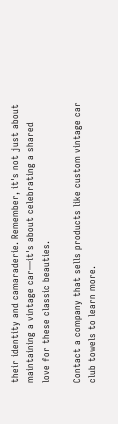their identity and camaraderie. Remember, it's not just about maintaining a vintage car—it's about celebrating a shared love for these classic beauties.

Contact a company that sells products like custom vintage car club towels to learn more.